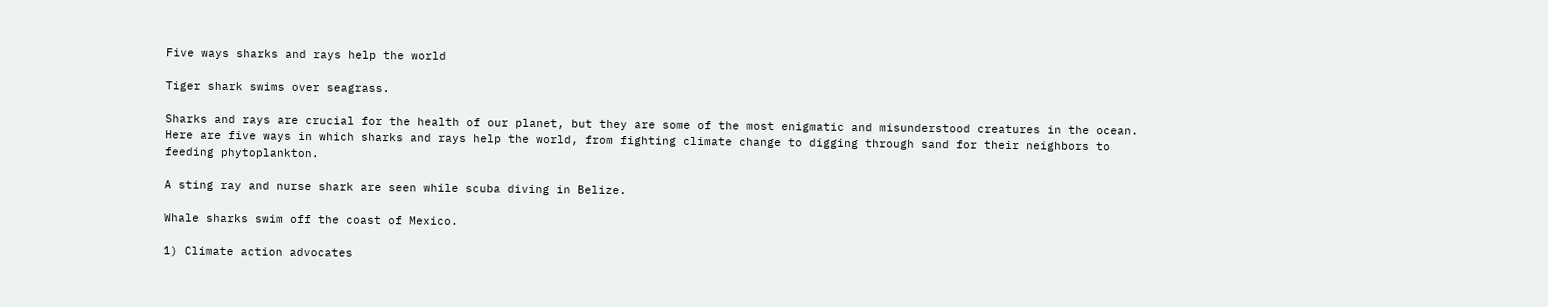Five ways sharks and rays help the world

Tiger shark swims over seagrass.

Sharks and rays are crucial for the health of our planet, but they are some of the most enigmatic and misunderstood creatures in the ocean. Here are five ways in which sharks and rays help the world, from fighting climate change to digging through sand for their neighbors to feeding phytoplankton.

A sting ray and nurse shark are seen while scuba diving in Belize.

Whale sharks swim off the coast of Mexico.

1) Climate action advocates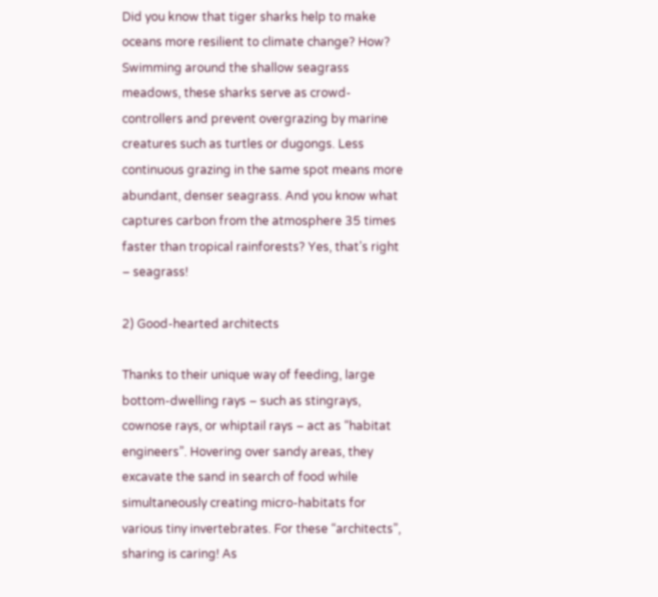Did you know that tiger sharks help to make oceans more resilient to climate change? How? Swimming around the shallow seagrass meadows, these sharks serve as crowd-controllers and prevent overgrazing by marine creatures such as turtles or dugongs. Less continuous grazing in the same spot means more abundant, denser seagrass. And you know what captures carbon from the atmosphere 35 times faster than tropical rainforests? Yes, that’s right – seagrass!

2) Good-hearted architects

Thanks to their unique way of feeding, large bottom-dwelling rays – such as stingrays, cownose rays, or whiptail rays – act as “habitat engineers”. Hovering over sandy areas, they excavate the sand in search of food while simultaneously creating micro-habitats for various tiny invertebrates. For these “architects”, sharing is caring! As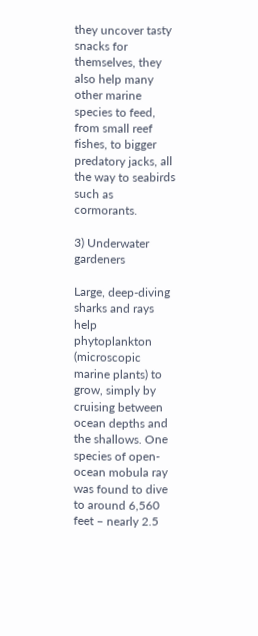they uncover tasty snacks for themselves, they also help many other marine species to feed, from small reef fishes, to bigger predatory jacks, all the way to seabirds such as cormorants.

3) Underwater gardeners

Large, deep-diving sharks and rays help phytoplankton (microscopic marine plants) to grow, simply by cruising between ocean depths and the shallows. One species of open-ocean mobula ray was found to dive to around 6,560 feet – nearly 2.5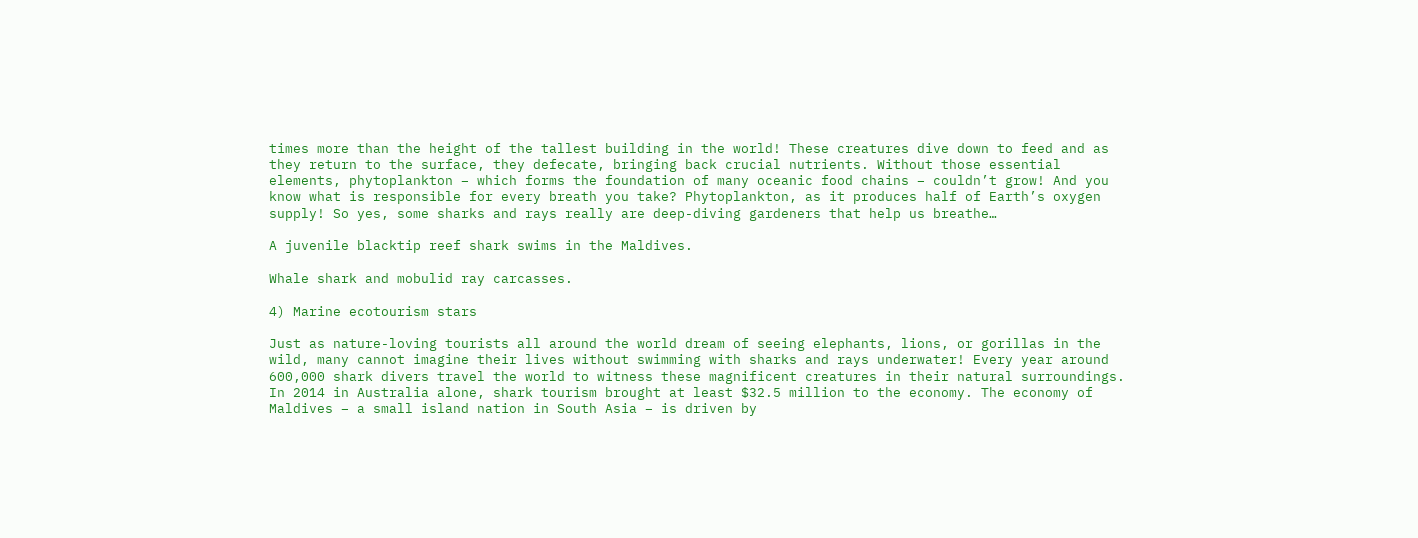times more than the height of the tallest building in the world! These creatures dive down to feed and as they return to the surface, they defecate, bringing back crucial nutrients. Without those essential elements, phytoplankton – which forms the foundation of many oceanic food chains – couldn’t grow! And you know what is responsible for every breath you take? Phytoplankton, as it produces half of Earth’s oxygen supply! So yes, some sharks and rays really are deep-diving gardeners that help us breathe…

A juvenile blacktip reef shark swims in the Maldives.

Whale shark and mobulid ray carcasses.

4) Marine ecotourism stars

Just as nature-loving tourists all around the world dream of seeing elephants, lions, or gorillas in the wild, many cannot imagine their lives without swimming with sharks and rays underwater! Every year around 600,000 shark divers travel the world to witness these magnificent creatures in their natural surroundings. In 2014 in Australia alone, shark tourism brought at least $32.5 million to the economy. The economy of Maldives – a small island nation in South Asia – is driven by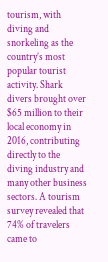tourism, with diving and snorkeling as the country’s most popular tourist activity. Shark divers brought over $65 million to their local economy in 2016, contributing directly to the diving industry and many other business sectors. A tourism survey revealed that 74% of travelers came to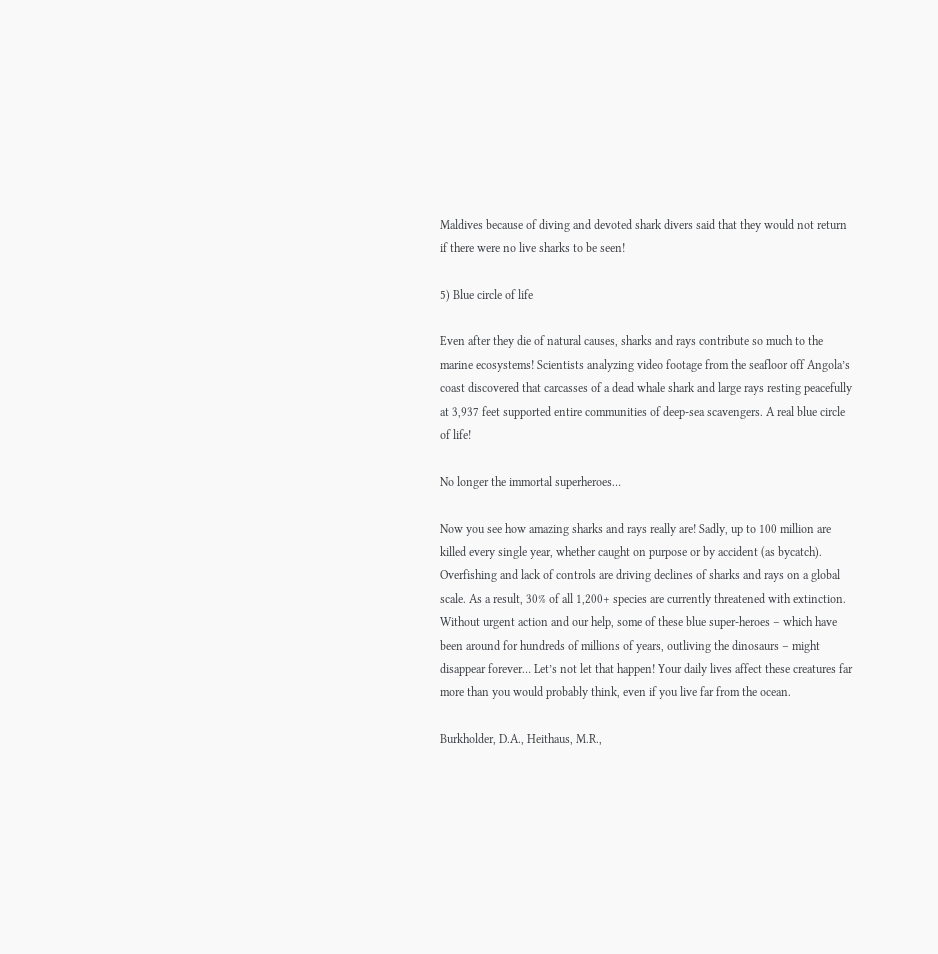Maldives because of diving and devoted shark divers said that they would not return if there were no live sharks to be seen!

5) Blue circle of life

Even after they die of natural causes, sharks and rays contribute so much to the marine ecosystems! Scientists analyzing video footage from the seafloor off Angola’s coast discovered that carcasses of a dead whale shark and large rays resting peacefully at 3,937 feet supported entire communities of deep-sea scavengers. A real blue circle of life!

No longer the immortal superheroes…

Now you see how amazing sharks and rays really are! Sadly, up to 100 million are killed every single year, whether caught on purpose or by accident (as bycatch). Overfishing and lack of controls are driving declines of sharks and rays on a global scale. As a result, 30% of all 1,200+ species are currently threatened with extinction. Without urgent action and our help, some of these blue super-heroes – which have been around for hundreds of millions of years, outliving the dinosaurs – might disappear forever… Let’s not let that happen! Your daily lives affect these creatures far more than you would probably think, even if you live far from the ocean.

Burkholder, D.A., Heithaus, M.R.,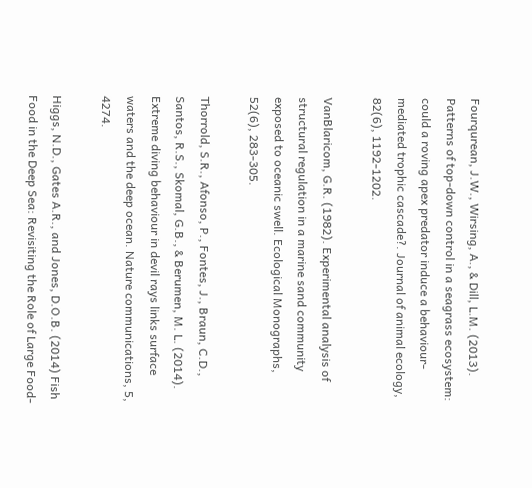Fourqurean, J.W., Wirsing, A., & Dill, L.M. (2013). Patterns of top-down control in a seagrass ecosystem: could a roving apex predator induce a behaviour-mediated trophic cascade?. Journal of animal ecology, 82(6), 1192-1202.

VanBlaricom, G.R. (1982). Experimental analysis of structural regulation in a marine sand community exposed to oceanic swell. Ecological Monographs, 52(6), 283-305.

Thorrold, S.R., Afonso, P., Fontes, J., Braun, C.D., Santos, R.S., Skomal, G.B., & Berumen, M. L. (2014). Extreme diving behaviour in devil rays links surface waters and the deep ocean. Nature communications, 5, 4274.

Higgs, N.D., Gates A.R., and Jones, D.O.B. (2014) Fish Food in the Deep Sea: Revisiting the Role of Large Food-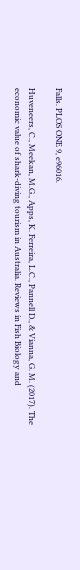Falls. PLOS ONE 9, e96016.

Huveneers, C., Meekan, M.G., Apps, K. Ferreira, L.C., Pannell D., & Vianna, G. M. (2017). The economic value of shark-diving tourism in Australia. Reviews in Fish Biology and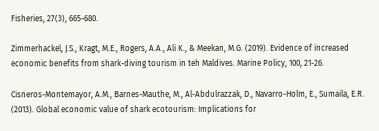Fisheries, 27(3), 665-680.

Zimmerhackel, J.S., Kragt, M.E., Rogers, A.A., Ali K., & Meekan, M.G. (2019). Evidence of increased economic benefits from shark-diving tourism in teh Maldives. Marine Policy, 100, 21-26.

Cisneros-Montemayor, A.M., Barnes-Mauthe, M., Al-Abdulrazzak, D., Navarro-Holm, E., Sumaila, E.R. (2013). Global economic value of shark ecotourism: Implications for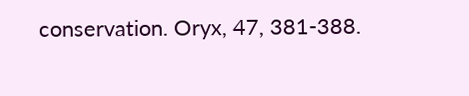conservation. Oryx, 47, 381-388.